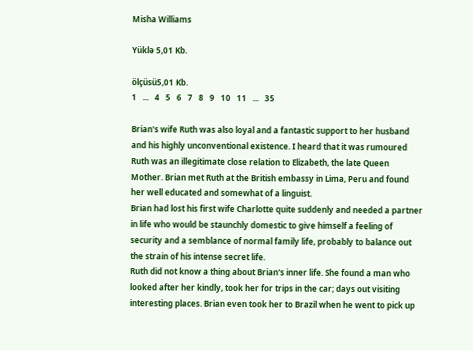Misha Williams

Yüklə 5,01 Kb.

ölçüsü5,01 Kb.
1   ...   4   5   6   7   8   9   10   11   ...   35

Brian's wife Ruth was also loyal and a fantastic support to her husband
and his highly unconventional existence. I heard that it was rumoured
Ruth was an illegitimate close relation to Elizabeth, the late Queen
Mother. Brian met Ruth at the British embassy in Lima, Peru and found
her well educated and somewhat of a linguist.
Brian had lost his first wife Charlotte quite suddenly and needed a partner
in life who would be staunchly domestic to give himself a feeling of
security and a semblance of normal family life, probably to balance out
the strain of his intense secret life.
Ruth did not know a thing about Brian's inner life. She found a man who
looked after her kindly, took her for trips in the car; days out visiting
interesting places. Brian even took her to Brazil when he went to pick up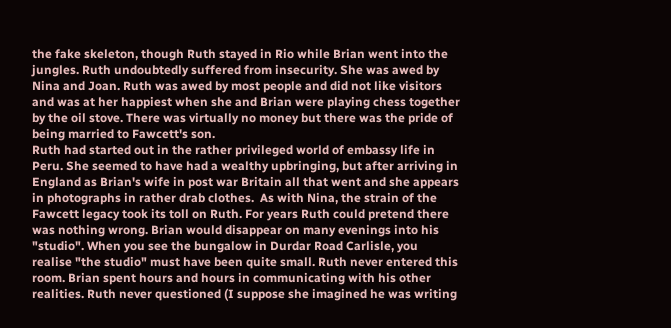the fake skeleton, though Ruth stayed in Rio while Brian went into the
jungles. Ruth undoubtedly suffered from insecurity. She was awed by
Nina and Joan. Ruth was awed by most people and did not like visitors
and was at her happiest when she and Brian were playing chess together
by the oil stove. There was virtually no money but there was the pride of
being married to Fawcett's son.
Ruth had started out in the rather privileged world of embassy life in
Peru. She seemed to have had a wealthy upbringing, but after arriving in
England as Brian's wife in post war Britain all that went and she appears
in photographs in rather drab clothes.  As with Nina, the strain of the
Fawcett legacy took its toll on Ruth. For years Ruth could pretend there
was nothing wrong. Brian would disappear on many evenings into his
"studio". When you see the bungalow in Durdar Road Carlisle, you
realise "the studio" must have been quite small. Ruth never entered this
room. Brian spent hours and hours in communicating with his other
realities. Ruth never questioned (I suppose she imagined he was writing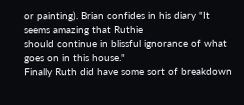or painting). Brian confides in his diary "It seems amazing that Ruthie
should continue in blissful ignorance of what goes on in this house."
Finally Ruth did have some sort of breakdown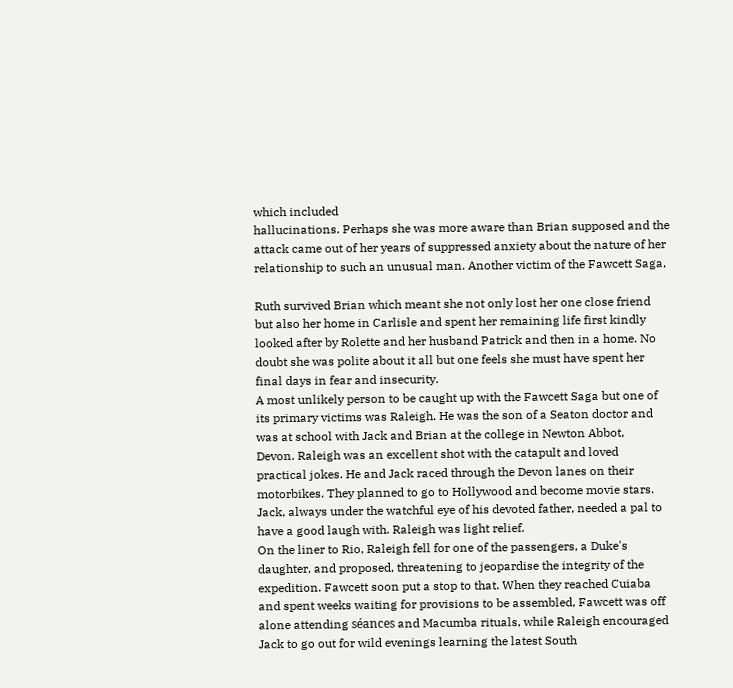which included
hallucinations. Perhaps she was more aware than Brian supposed and the
attack came out of her years of suppressed anxiety about the nature of her
relationship to such an unusual man. Another victim of the Fawcett Saga,

Ruth survived Brian which meant she not only lost her one close friend
but also her home in Carlisle and spent her remaining life first kindly
looked after by Rolette and her husband Patrick and then in a home. No
doubt she was polite about it all but one feels she must have spent her
final days in fear and insecurity.
A most unlikely person to be caught up with the Fawcett Saga but one of
its primary victims was Raleigh. He was the son of a Seaton doctor and
was at school with Jack and Brian at the college in Newton Abbot,
Devon. Raleigh was an excellent shot with the catapult and loved
practical jokes. He and Jack raced through the Devon lanes on their
motorbikes. They planned to go to Hollywood and become movie stars.
Jack, always under the watchful eye of his devoted father, needed a pal to
have a good laugh with. Raleigh was light relief.
On the liner to Rio, Raleigh fell for one of the passengers, a Duke's
daughter, and proposed, threatening to jeopardise the integrity of the
expedition. Fawcett soon put a stop to that. When they reached Cuiaba
and spent weeks waiting for provisions to be assembled, Fawcett was off
alone attending séances and Macumba rituals, while Raleigh encouraged
Jack to go out for wild evenings learning the latest South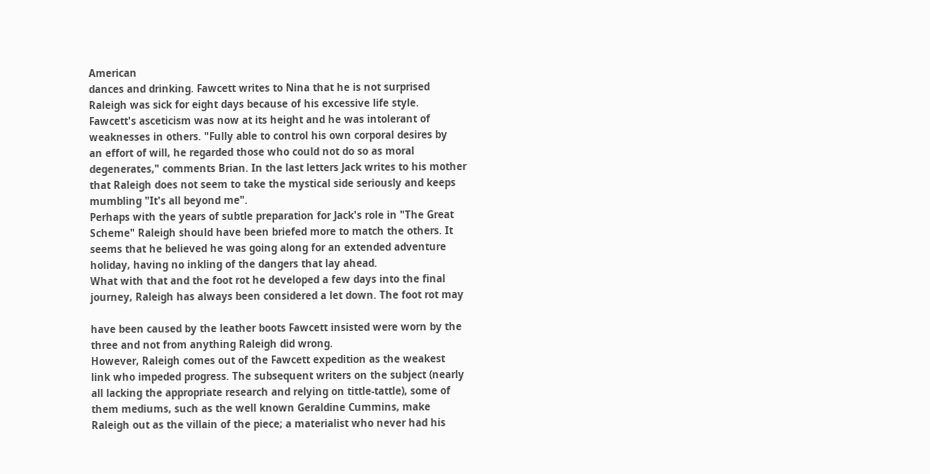American
dances and drinking. Fawcett writes to Nina that he is not surprised
Raleigh was sick for eight days because of his excessive life style.
Fawcett's asceticism was now at its height and he was intolerant of
weaknesses in others. "Fully able to control his own corporal desires by
an effort of will, he regarded those who could not do so as moral
degenerates," comments Brian. In the last letters Jack writes to his mother
that Raleigh does not seem to take the mystical side seriously and keeps
mumbling "It's all beyond me".
Perhaps with the years of subtle preparation for Jack's role in "The Great
Scheme" Raleigh should have been briefed more to match the others. It
seems that he believed he was going along for an extended adventure
holiday, having no inkling of the dangers that lay ahead.
What with that and the foot rot he developed a few days into the final
journey, Raleigh has always been considered a let down. The foot rot may

have been caused by the leather boots Fawcett insisted were worn by the
three and not from anything Raleigh did wrong.
However, Raleigh comes out of the Fawcett expedition as the weakest
link who impeded progress. The subsequent writers on the subject (nearly
all lacking the appropriate research and relying on tittle-tattle), some of
them mediums, such as the well known Geraldine Cummins, make
Raleigh out as the villain of the piece; a materialist who never had his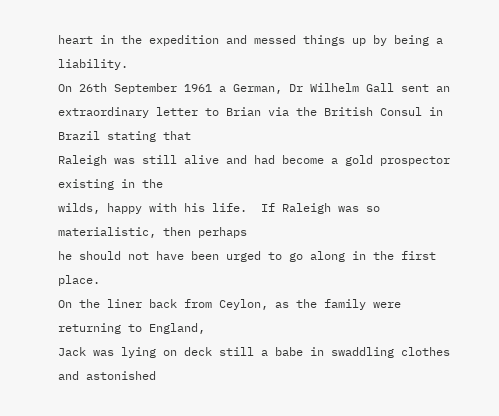heart in the expedition and messed things up by being a liability.
On 26th September 1961 a German, Dr Wilhelm Gall sent an
extraordinary letter to Brian via the British Consul in Brazil stating that
Raleigh was still alive and had become a gold prospector existing in the
wilds, happy with his life.  If Raleigh was so materialistic, then perhaps
he should not have been urged to go along in the first place.
On the liner back from Ceylon, as the family were returning to England,
Jack was lying on deck still a babe in swaddling clothes and astonished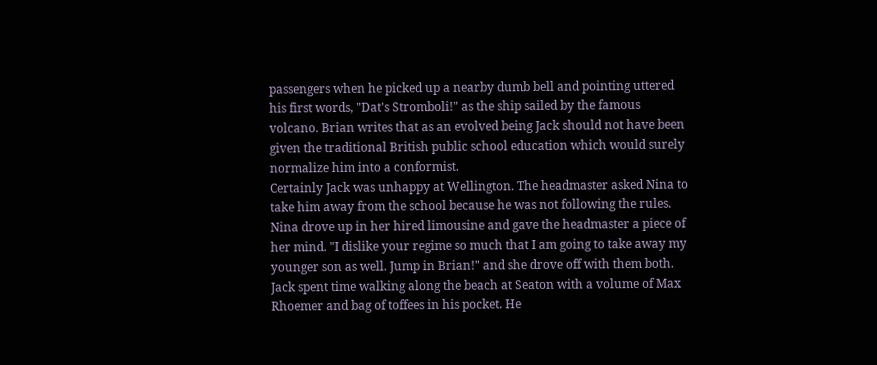passengers when he picked up a nearby dumb bell and pointing uttered
his first words, "Dat's Stromboli!" as the ship sailed by the famous
volcano. Brian writes that as an evolved being Jack should not have been
given the traditional British public school education which would surely
normalize him into a conformist.
Certainly Jack was unhappy at Wellington. The headmaster asked Nina to
take him away from the school because he was not following the rules.
Nina drove up in her hired limousine and gave the headmaster a piece of
her mind. "I dislike your regime so much that I am going to take away my
younger son as well. Jump in Brian!" and she drove off with them both.
Jack spent time walking along the beach at Seaton with a volume of Max
Rhoemer and bag of toffees in his pocket. He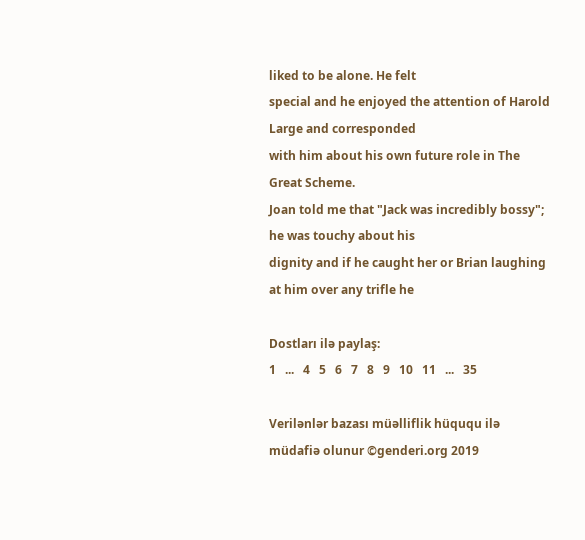liked to be alone. He felt
special and he enjoyed the attention of Harold Large and corresponded
with him about his own future role in The Great Scheme.
Joan told me that "Jack was incredibly bossy"; he was touchy about his
dignity and if he caught her or Brian laughing at him over any trifle he

Dostları ilə paylaş:
1   ...   4   5   6   7   8   9   10   11   ...   35

Verilənlər bazası müəlliflik hüququ ilə müdafiə olunur ©genderi.org 2019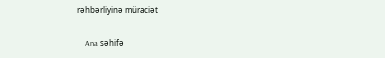rəhbərliyinə müraciət

    Ana səhifə